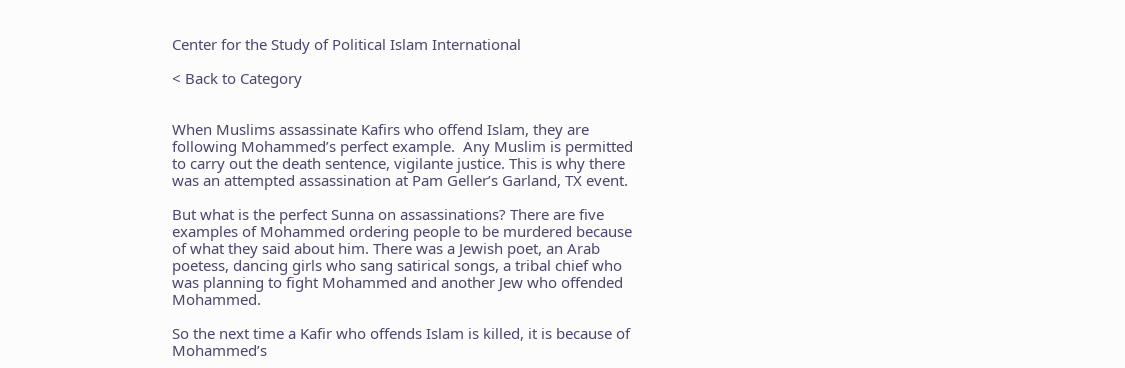Center for the Study of Political Islam International

< Back to Category


When Muslims assassinate Kafirs who offend Islam, they are following Mohammed’s perfect example.  Any Muslim is permitted to carry out the death sentence, vigilante justice. This is why there was an attempted assassination at Pam Geller’s Garland, TX event.

But what is the perfect Sunna on assassinations? There are five examples of Mohammed ordering people to be murdered because of what they said about him. There was a Jewish poet, an Arab poetess, dancing girls who sang satirical songs, a tribal chief who was planning to fight Mohammed and another Jew who offended Mohammed.

So the next time a Kafir who offends Islam is killed, it is because of Mohammed’s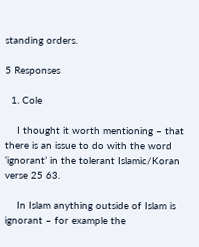standing orders.

5 Responses

  1. Cole

    I thought it worth mentioning – that there is an issue to do with the word ‘ignorant’ in the tolerant Islamic/Koran verse 25 63.

    In Islam anything outside of Islam is ignorant – for example the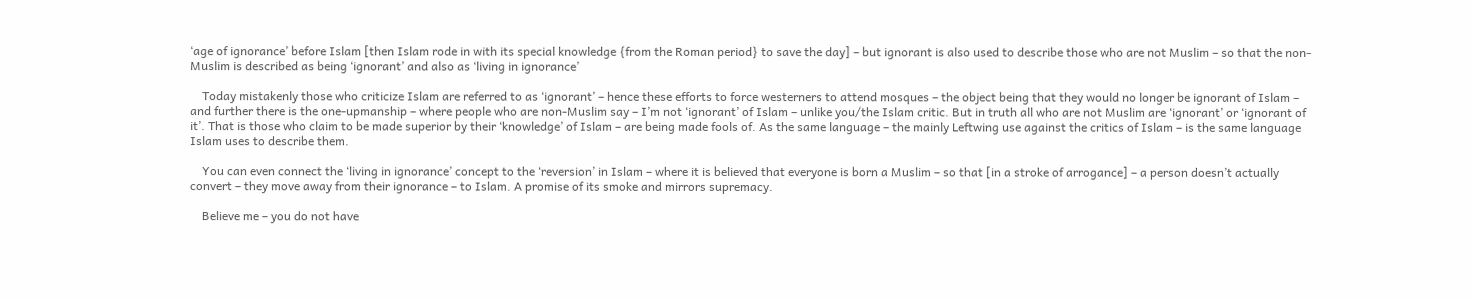‘age of ignorance’ before Islam [then Islam rode in with its special knowledge {from the Roman period} to save the day] – but ignorant is also used to describe those who are not Muslim – so that the non-Muslim is described as being ‘ignorant’ and also as ‘living in ignorance’

    Today mistakenly those who criticize Islam are referred to as ‘ignorant’ – hence these efforts to force westerners to attend mosques – the object being that they would no longer be ignorant of Islam – and further there is the one-upmanship – where people who are non-Muslim say – I’m not ‘ignorant’ of Islam – unlike you/the Islam critic. But in truth all who are not Muslim are ‘ignorant’ or ‘ignorant of it’. That is those who claim to be made superior by their ‘knowledge’ of Islam – are being made fools of. As the same language – the mainly Leftwing use against the critics of Islam – is the same language Islam uses to describe them.

    You can even connect the ‘living in ignorance’ concept to the ‘reversion’ in Islam – where it is believed that everyone is born a Muslim – so that [in a stroke of arrogance] – a person doesn’t actually convert – they move away from their ignorance – to Islam. A promise of its smoke and mirrors supremacy.

    Believe me – you do not have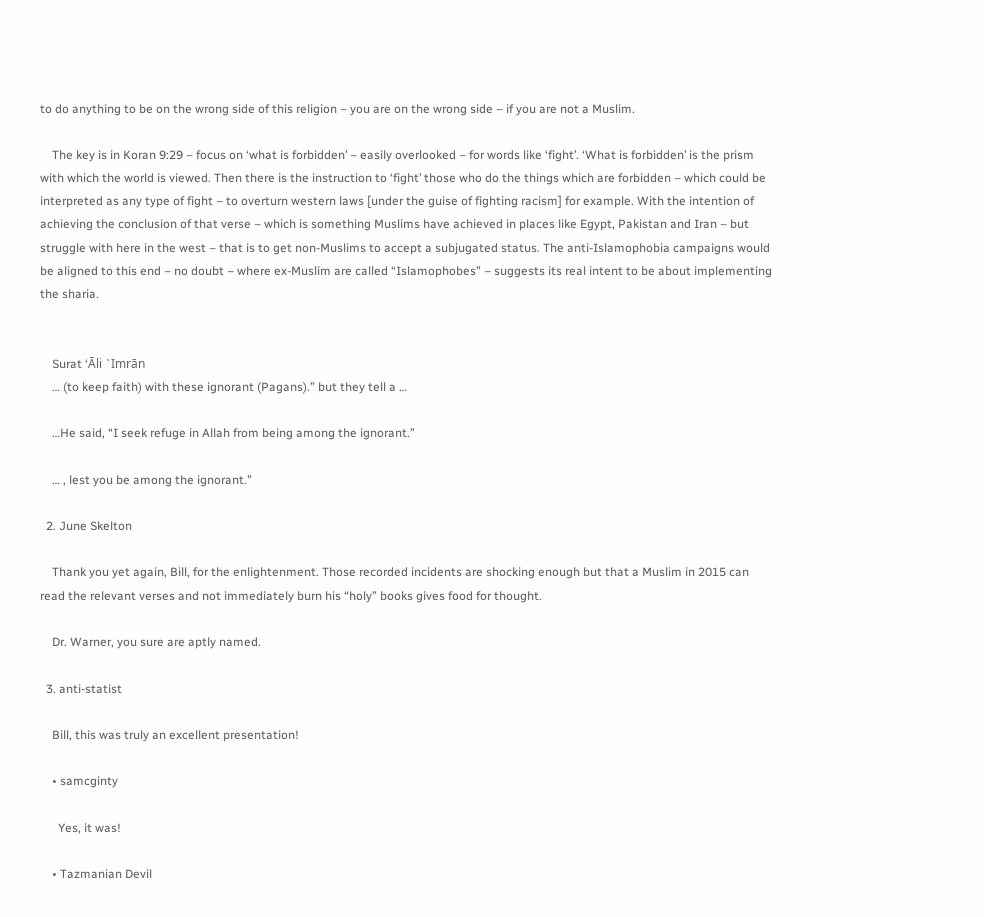to do anything to be on the wrong side of this religion – you are on the wrong side – if you are not a Muslim.

    The key is in Koran 9:29 – focus on ‘what is forbidden’ – easily overlooked – for words like ‘fight’. ‘What is forbidden’ is the prism with which the world is viewed. Then there is the instruction to ‘fight’ those who do the things which are forbidden – which could be interpreted as any type of fight – to overturn western laws [under the guise of fighting racism] for example. With the intention of achieving the conclusion of that verse – which is something Muslims have achieved in places like Egypt, Pakistan and Iran – but struggle with here in the west – that is to get non-Muslims to accept a subjugated status. The anti-Islamophobia campaigns would be aligned to this end – no doubt – where ex-Muslim are called “Islamophobes” – suggests its real intent to be about implementing the sharia.


    Surat ‘Āli `Imrān
    … (to keep faith) with these ignorant (Pagans).” but they tell a …

    …He said, “I seek refuge in Allah from being among the ignorant.”

    … , lest you be among the ignorant.”

  2. June Skelton

    Thank you yet again, Bill, for the enlightenment. Those recorded incidents are shocking enough but that a Muslim in 2015 can read the relevant verses and not immediately burn his “holy” books gives food for thought.

    Dr. Warner, you sure are aptly named.

  3. anti-statist

    Bill, this was truly an excellent presentation!

    • samcginty

      Yes, it was!

    • Tazmanian Devil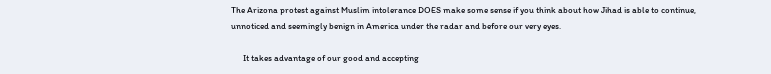The Arizona protest against Muslim intolerance DOES make some sense if you think about how Jihad is able to continue, unnoticed and seemingly benign in America under the radar and before our very eyes.

      It takes advantage of our good and accepting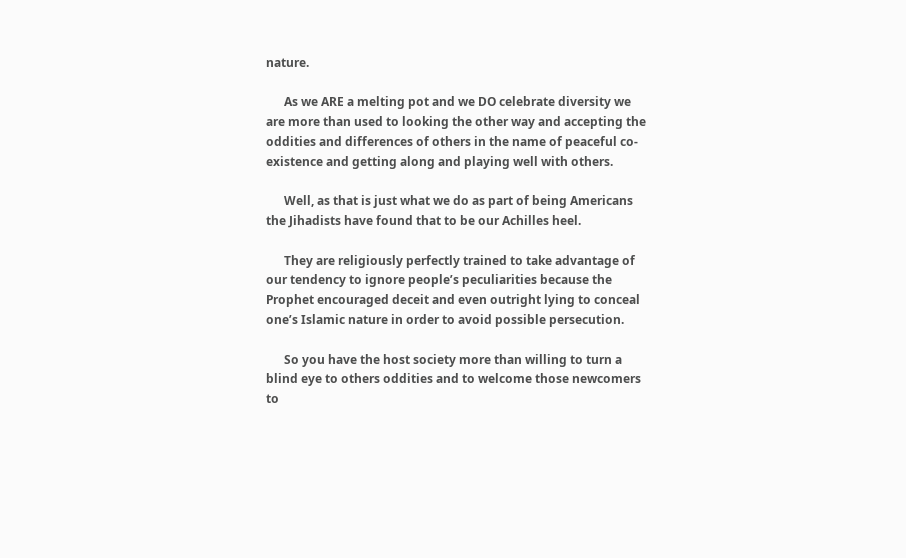nature.

      As we ARE a melting pot and we DO celebrate diversity we are more than used to looking the other way and accepting the oddities and differences of others in the name of peaceful co-existence and getting along and playing well with others.

      Well, as that is just what we do as part of being Americans the Jihadists have found that to be our Achilles heel.

      They are religiously perfectly trained to take advantage of our tendency to ignore people’s peculiarities because the Prophet encouraged deceit and even outright lying to conceal one’s Islamic nature in order to avoid possible persecution.

      So you have the host society more than willing to turn a blind eye to others oddities and to welcome those newcomers to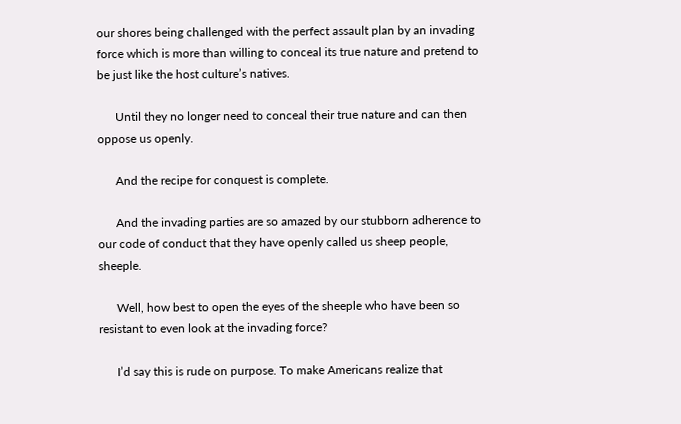our shores being challenged with the perfect assault plan by an invading force which is more than willing to conceal its true nature and pretend to be just like the host culture’s natives.

      Until they no longer need to conceal their true nature and can then oppose us openly.

      And the recipe for conquest is complete.

      And the invading parties are so amazed by our stubborn adherence to our code of conduct that they have openly called us sheep people, sheeple.

      Well, how best to open the eyes of the sheeple who have been so resistant to even look at the invading force?

      I’d say this is rude on purpose. To make Americans realize that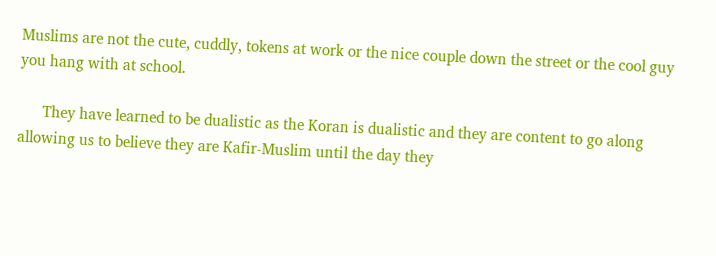Muslims are not the cute, cuddly, tokens at work or the nice couple down the street or the cool guy you hang with at school.

      They have learned to be dualistic as the Koran is dualistic and they are content to go along allowing us to believe they are Kafir-Muslim until the day they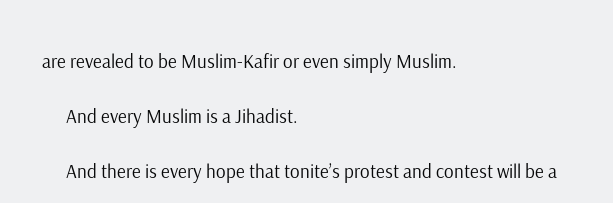are revealed to be Muslim-Kafir or even simply Muslim.

      And every Muslim is a Jihadist.

      And there is every hope that tonite’s protest and contest will be a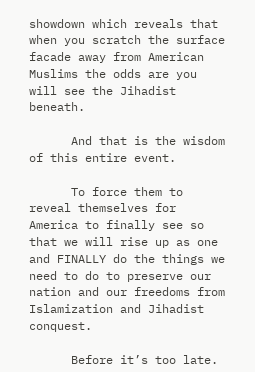showdown which reveals that when you scratch the surface facade away from American Muslims the odds are you will see the Jihadist beneath.

      And that is the wisdom of this entire event.

      To force them to reveal themselves for America to finally see so that we will rise up as one and FINALLY do the things we need to do to preserve our nation and our freedoms from Islamization and Jihadist conquest.

      Before it’s too late.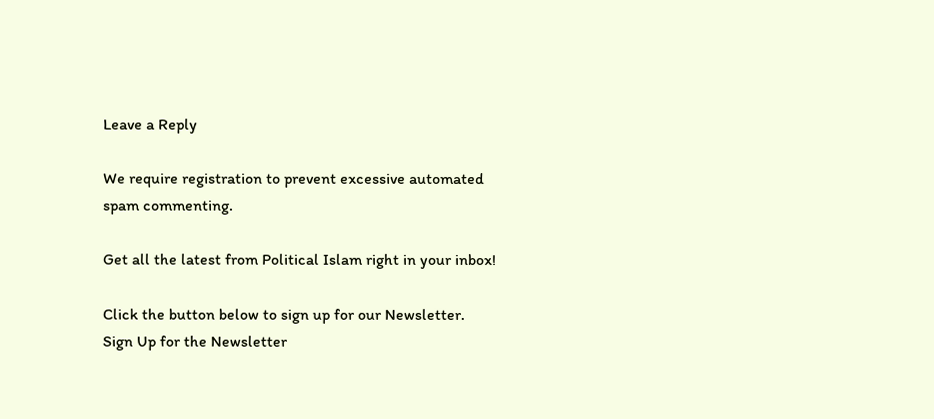Leave a Reply

We require registration to prevent excessive automated spam commenting.

Get all the latest from Political Islam right in your inbox!

Click the button below to sign up for our Newsletter.
Sign Up for the Newsletter